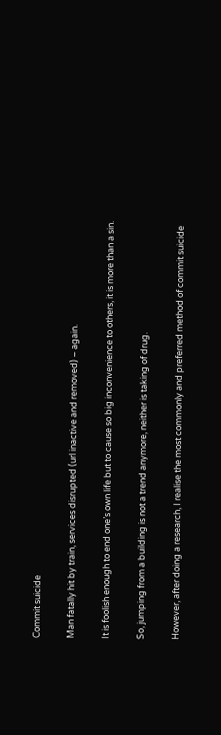Commit suicide

Man fatally hit by train, services disrupted (url inactive and removed) – again.

It is foolish enough to end one’s own life but to cause so big inconvenience to others, it is more than a sin.

So, jumping from a building is not a trend anymore, neither is taking of drug.

However, after doing a research, I realise the most commonly and preferred method of commit suicide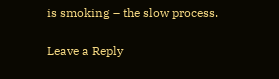is smoking – the slow process.

Leave a Reply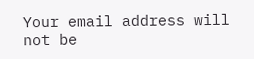Your email address will not be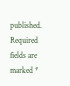published. Required fields are marked *